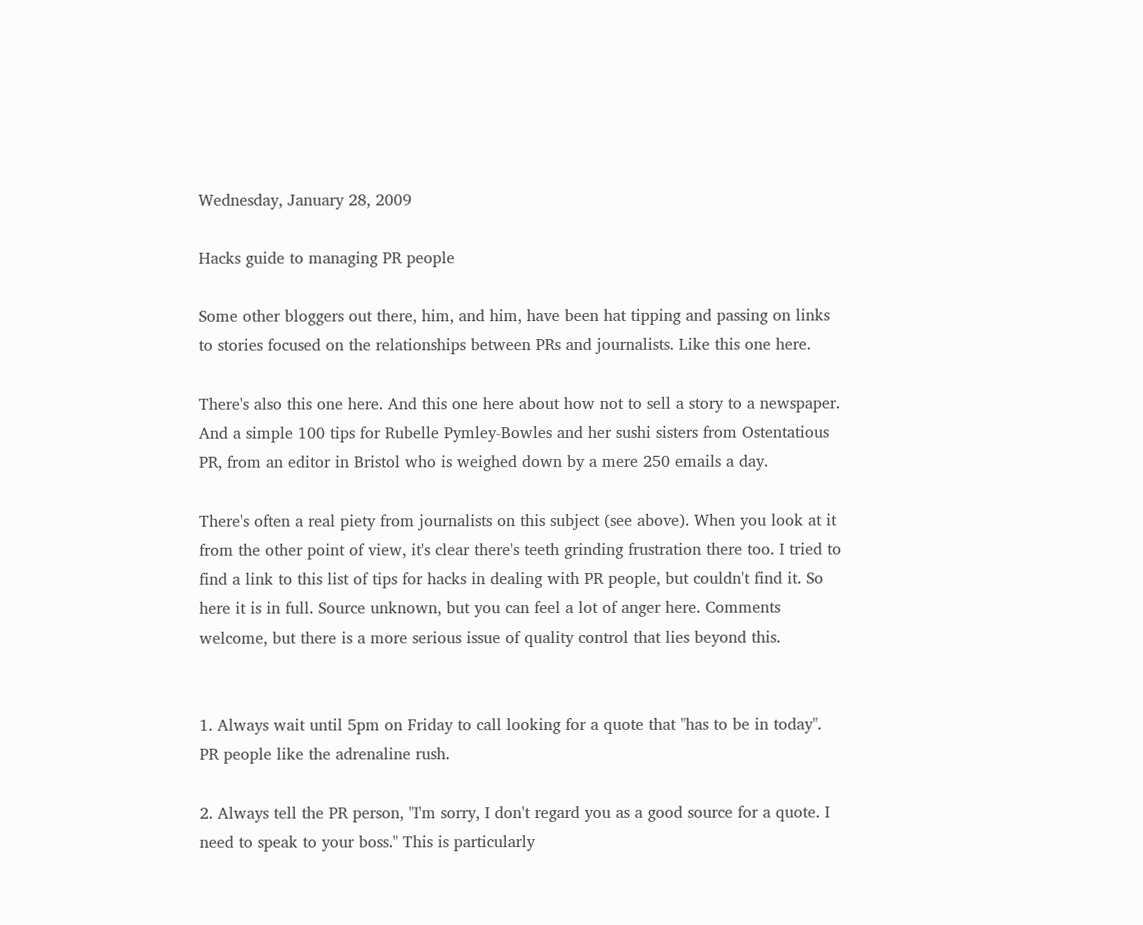Wednesday, January 28, 2009

Hacks guide to managing PR people

Some other bloggers out there, him, and him, have been hat tipping and passing on links to stories focused on the relationships between PRs and journalists. Like this one here.

There's also this one here. And this one here about how not to sell a story to a newspaper. And a simple 100 tips for Rubelle Pymley-Bowles and her sushi sisters from Ostentatious PR, from an editor in Bristol who is weighed down by a mere 250 emails a day.

There's often a real piety from journalists on this subject (see above). When you look at it from the other point of view, it's clear there's teeth grinding frustration there too. I tried to find a link to this list of tips for hacks in dealing with PR people, but couldn't find it. So here it is in full. Source unknown, but you can feel a lot of anger here. Comments welcome, but there is a more serious issue of quality control that lies beyond this.


1. Always wait until 5pm on Friday to call looking for a quote that "has to be in today". PR people like the adrenaline rush.

2. Always tell the PR person, "I'm sorry, I don't regard you as a good source for a quote. I need to speak to your boss." This is particularly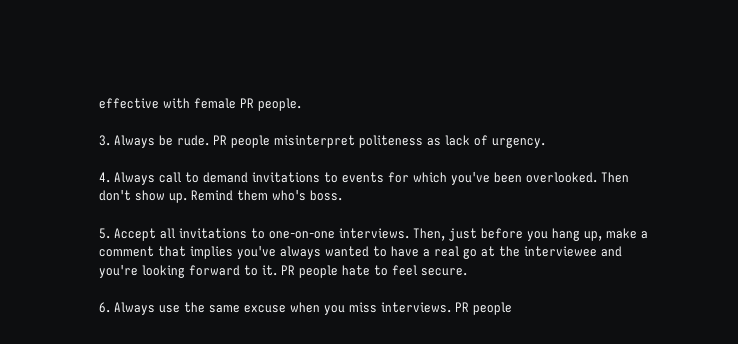effective with female PR people.

3. Always be rude. PR people misinterpret politeness as lack of urgency.

4. Always call to demand invitations to events for which you've been overlooked. Then don't show up. Remind them who's boss.

5. Accept all invitations to one-on-one interviews. Then, just before you hang up, make a comment that implies you've always wanted to have a real go at the interviewee and you're looking forward to it. PR people hate to feel secure.

6. Always use the same excuse when you miss interviews. PR people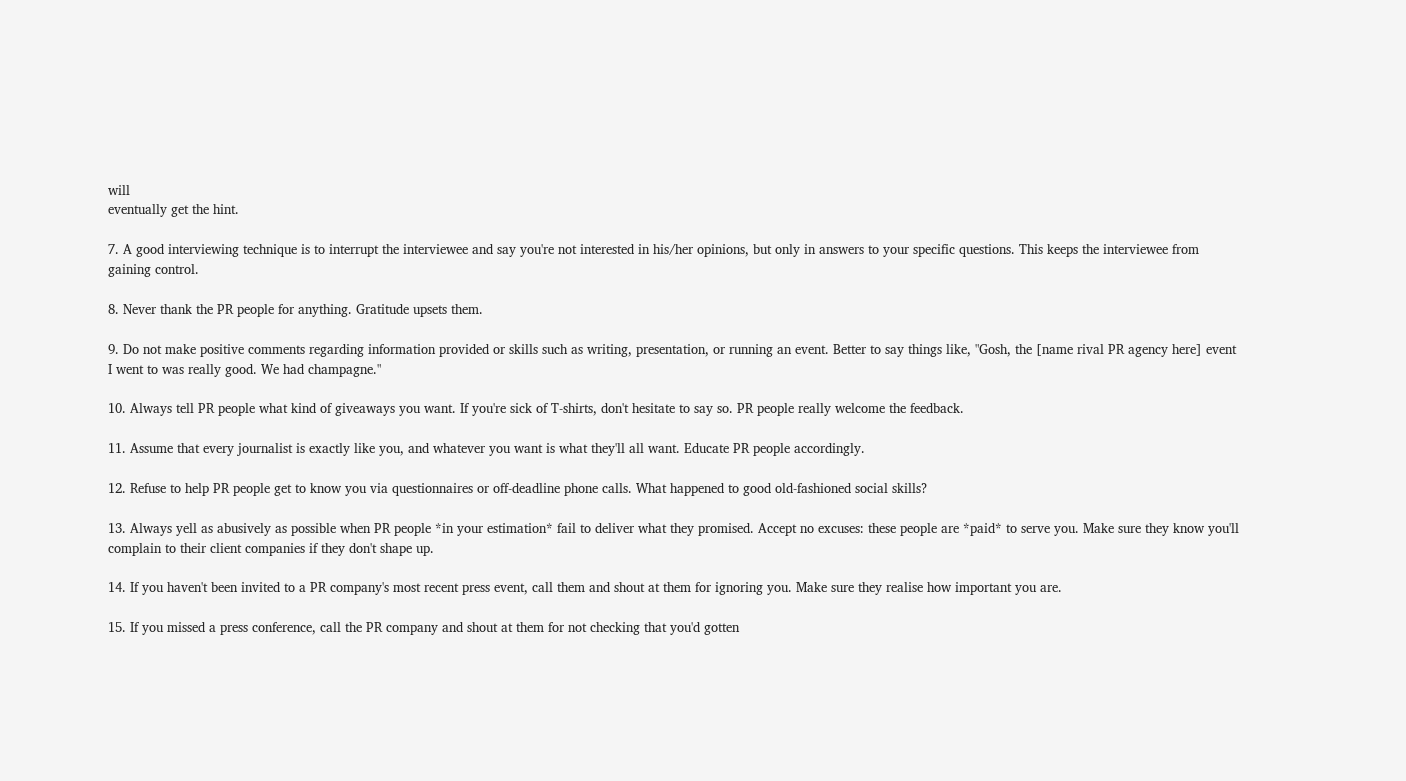will
eventually get the hint.

7. A good interviewing technique is to interrupt the interviewee and say you're not interested in his/her opinions, but only in answers to your specific questions. This keeps the interviewee from gaining control.

8. Never thank the PR people for anything. Gratitude upsets them.

9. Do not make positive comments regarding information provided or skills such as writing, presentation, or running an event. Better to say things like, "Gosh, the [name rival PR agency here] event I went to was really good. We had champagne."

10. Always tell PR people what kind of giveaways you want. If you're sick of T-shirts, don't hesitate to say so. PR people really welcome the feedback.

11. Assume that every journalist is exactly like you, and whatever you want is what they'll all want. Educate PR people accordingly.

12. Refuse to help PR people get to know you via questionnaires or off-deadline phone calls. What happened to good old-fashioned social skills?

13. Always yell as abusively as possible when PR people *in your estimation* fail to deliver what they promised. Accept no excuses: these people are *paid* to serve you. Make sure they know you'll complain to their client companies if they don't shape up.

14. If you haven't been invited to a PR company's most recent press event, call them and shout at them for ignoring you. Make sure they realise how important you are.

15. If you missed a press conference, call the PR company and shout at them for not checking that you'd gotten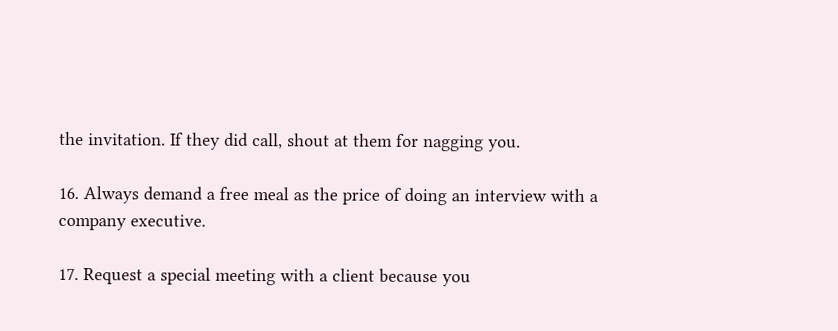the invitation. If they did call, shout at them for nagging you.

16. Always demand a free meal as the price of doing an interview with a company executive.

17. Request a special meeting with a client because you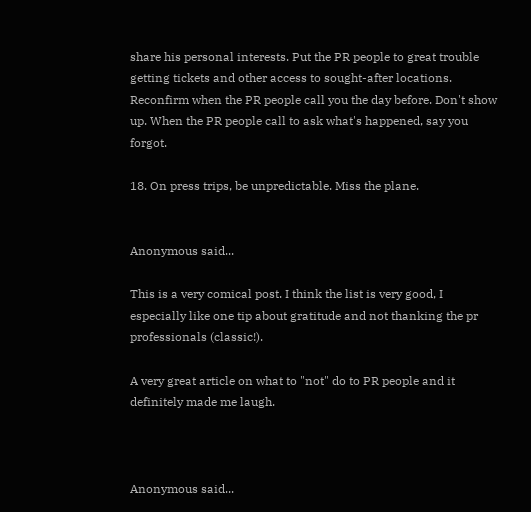share his personal interests. Put the PR people to great trouble getting tickets and other access to sought-after locations. Reconfirm when the PR people call you the day before. Don't show up. When the PR people call to ask what's happened, say you forgot.

18. On press trips, be unpredictable. Miss the plane.


Anonymous said...

This is a very comical post. I think the list is very good, I especially like one tip about gratitude and not thanking the pr professionals (classic!).

A very great article on what to "not" do to PR people and it definitely made me laugh.



Anonymous said...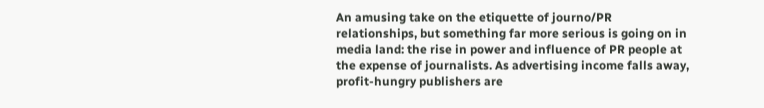An amusing take on the etiquette of journo/PR relationships, but something far more serious is going on in media land: the rise in power and influence of PR people at the expense of journalists. As advertising income falls away, profit-hungry publishers are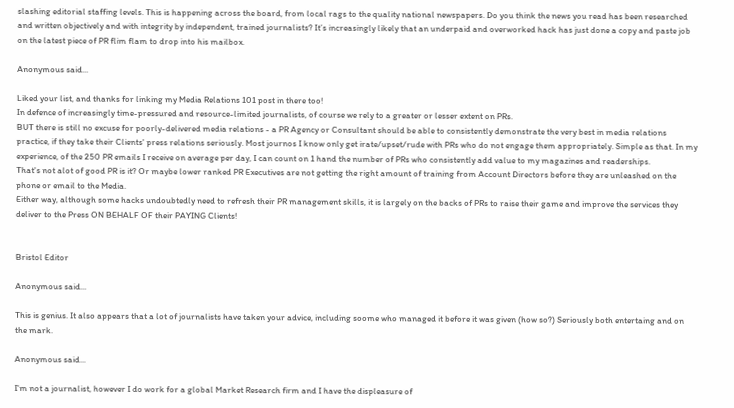slashing editorial staffing levels. This is happening across the board, from local rags to the quality national newspapers. Do you think the news you read has been researched and written objectively and with integrity by independent, trained journalists? It’s increasingly likely that an underpaid and overworked hack has just done a copy and paste job on the latest piece of PR flim flam to drop into his mailbox.

Anonymous said...

Liked your list, and thanks for linking my Media Relations 101 post in there too!
In defence of increasingly time-pressured and resource-limited journalists, of course we rely to a greater or lesser extent on PRs.
BUT there is still no excuse for poorly-delivered media relations - a PR Agency or Consultant should be able to consistently demonstrate the very best in media relations practice, if they take their Clients' press relations seriously. Most journos I know only get irate/upset/rude with PRs who do not engage them appropriately. Simple as that. In my experience, of the 250 PR emails I receive on average per day, I can count on 1 hand the number of PRs who consistently add value to my magazines and readerships.
That's not alot of good PR is it? Or maybe lower ranked PR Executives are not getting the right amount of training from Account Directors before they are unleashed on the phone or email to the Media.
Either way, although some hacks undoubtedly need to refresh their PR management skills, it is largely on the backs of PRs to raise their game and improve the services they deliver to the Press ON BEHALF OF their PAYING Clients!


Bristol Editor

Anonymous said...

This is genius. It also appears that a lot of journalists have taken your advice, including soome who managed it before it was given (how so?) Seriously both entertaing and on the mark.

Anonymous said...

I'm not a journalist, however I do work for a global Market Research firm and I have the displeasure of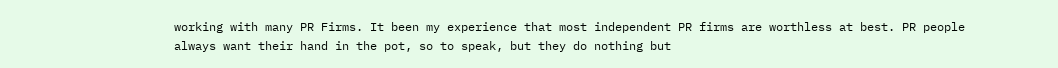working with many PR Firms. It been my experience that most independent PR firms are worthless at best. PR people always want their hand in the pot, so to speak, but they do nothing but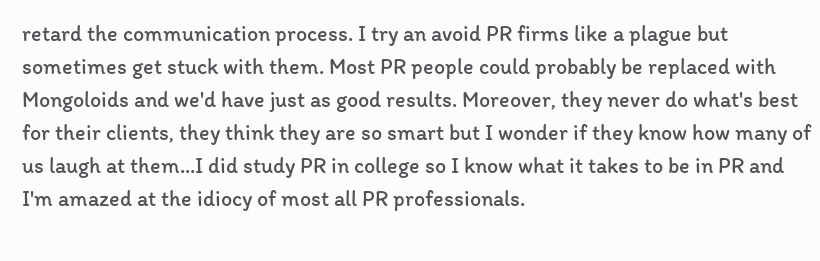retard the communication process. I try an avoid PR firms like a plague but sometimes get stuck with them. Most PR people could probably be replaced with Mongoloids and we'd have just as good results. Moreover, they never do what's best for their clients, they think they are so smart but I wonder if they know how many of us laugh at them...I did study PR in college so I know what it takes to be in PR and I'm amazed at the idiocy of most all PR professionals.